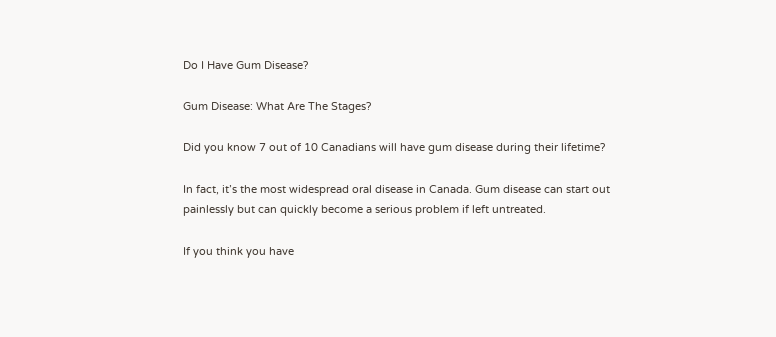Do I Have Gum Disease?

Gum Disease: What Are The Stages?

Did you know 7 out of 10 Canadians will have gum disease during their lifetime?

In fact, it’s the most widespread oral disease in Canada. Gum disease can start out painlessly but can quickly become a serious problem if left untreated.

If you think you have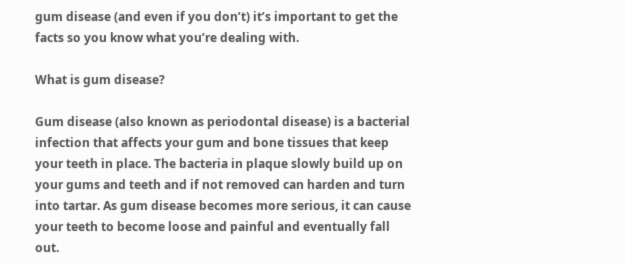gum disease (and even if you don’t) it’s important to get the facts so you know what you’re dealing with.

What is gum disease?

Gum disease (also known as periodontal disease) is a bacterial infection that affects your gum and bone tissues that keep your teeth in place. The bacteria in plaque slowly build up on your gums and teeth and if not removed can harden and turn into tartar. As gum disease becomes more serious, it can cause your teeth to become loose and painful and eventually fall out.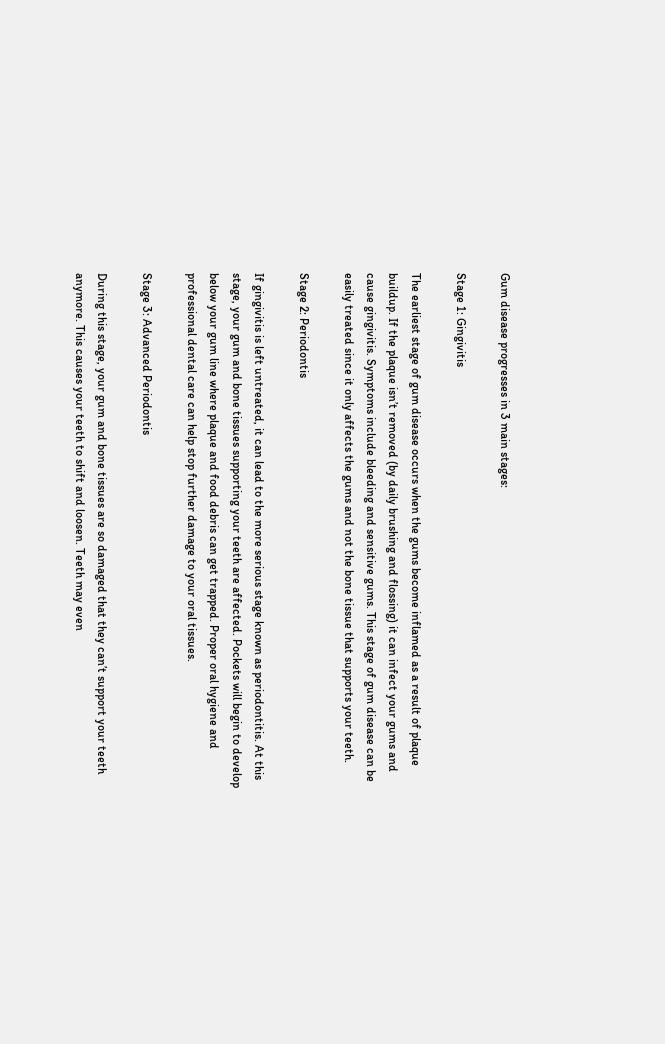Gum disease progresses in 3 main stages:

Stage 1: Gingivitis

The earliest stage of gum disease occurs when the gums become inflamed as a result of plaque buildup. If the plaque isn’t removed (by daily brushing and flossing) it can infect your gums and cause gingivitis. Symptoms include bleeding and sensitive gums. This stage of gum disease can be easily treated since it only affects the gums and not the bone tissue that supports your teeth.

Stage 2: Periodontis

If gingivitis is left untreated, it can lead to the more serious stage known as periodontitis. At this stage, your gum and bone tissues supporting your teeth are affected. Pockets will begin to develop below your gum line where plaque and food debris can get trapped. Proper oral hygiene and professional dental care can help stop further damage to your oral tissues.

Stage 3: Advanced Periodontis

During this stage, your gum and bone tissues are so damaged that they can’t support your teeth anymore. This causes your teeth to shift and loosen. Teeth may even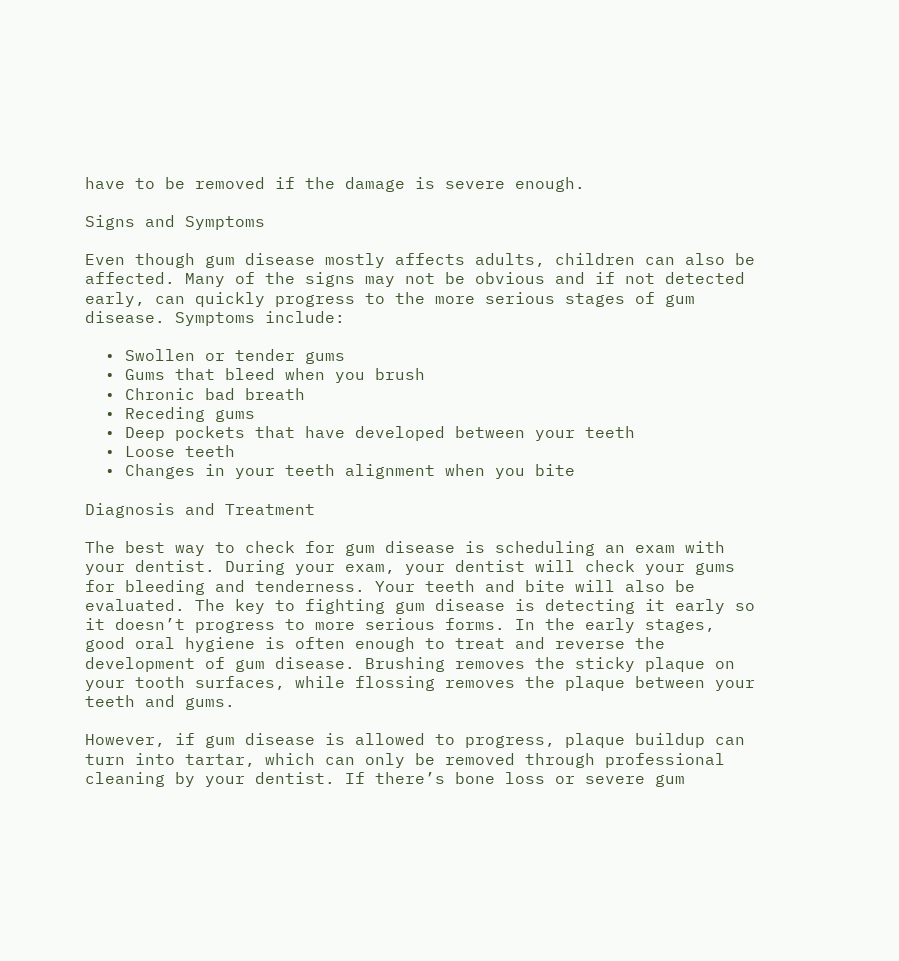have to be removed if the damage is severe enough.

Signs and Symptoms

Even though gum disease mostly affects adults, children can also be affected. Many of the signs may not be obvious and if not detected early, can quickly progress to the more serious stages of gum disease. Symptoms include:

  • Swollen or tender gums
  • Gums that bleed when you brush
  • Chronic bad breath
  • Receding gums
  • Deep pockets that have developed between your teeth
  • Loose teeth
  • Changes in your teeth alignment when you bite

Diagnosis and Treatment

The best way to check for gum disease is scheduling an exam with your dentist. During your exam, your dentist will check your gums for bleeding and tenderness. Your teeth and bite will also be evaluated. The key to fighting gum disease is detecting it early so it doesn’t progress to more serious forms. In the early stages, good oral hygiene is often enough to treat and reverse the development of gum disease. Brushing removes the sticky plaque on your tooth surfaces, while flossing removes the plaque between your teeth and gums.

However, if gum disease is allowed to progress, plaque buildup can turn into tartar, which can only be removed through professional cleaning by your dentist. If there’s bone loss or severe gum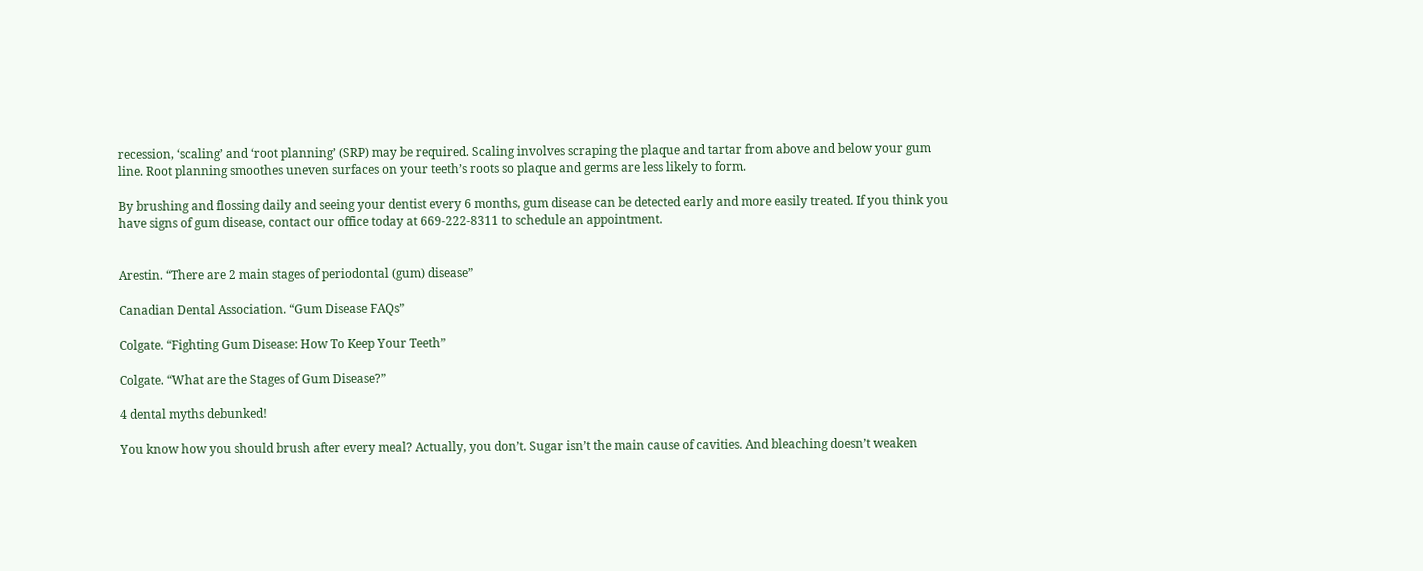recession, ‘scaling’ and ‘root planning’ (SRP) may be required. Scaling involves scraping the plaque and tartar from above and below your gum line. Root planning smoothes uneven surfaces on your teeth’s roots so plaque and germs are less likely to form.

By brushing and flossing daily and seeing your dentist every 6 months, gum disease can be detected early and more easily treated. If you think you have signs of gum disease, contact our office today at 669-222-8311 to schedule an appointment.


Arestin. “There are 2 main stages of periodontal (gum) disease”

Canadian Dental Association. “Gum Disease FAQs”

Colgate. “Fighting Gum Disease: How To Keep Your Teeth”

Colgate. “What are the Stages of Gum Disease?”

4 dental myths debunked!

You know how you should brush after every meal? Actually, you don’t. Sugar isn’t the main cause of cavities. And bleaching doesn’t weaken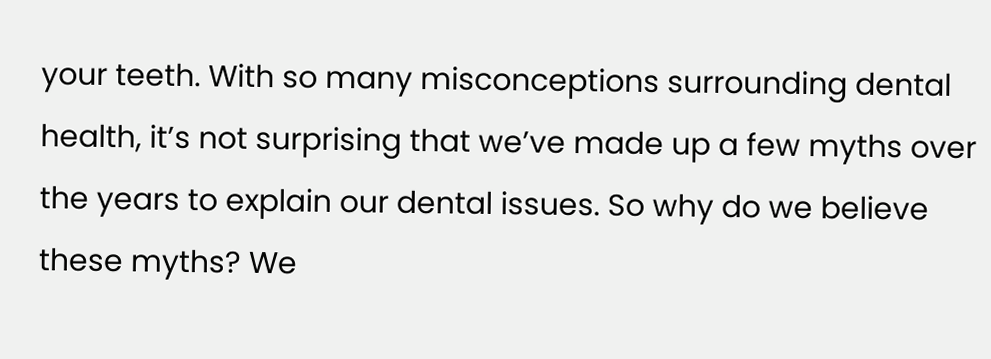your teeth. With so many misconceptions surrounding dental health, it’s not surprising that we’ve made up a few myths over the years to explain our dental issues. So why do we believe these myths? We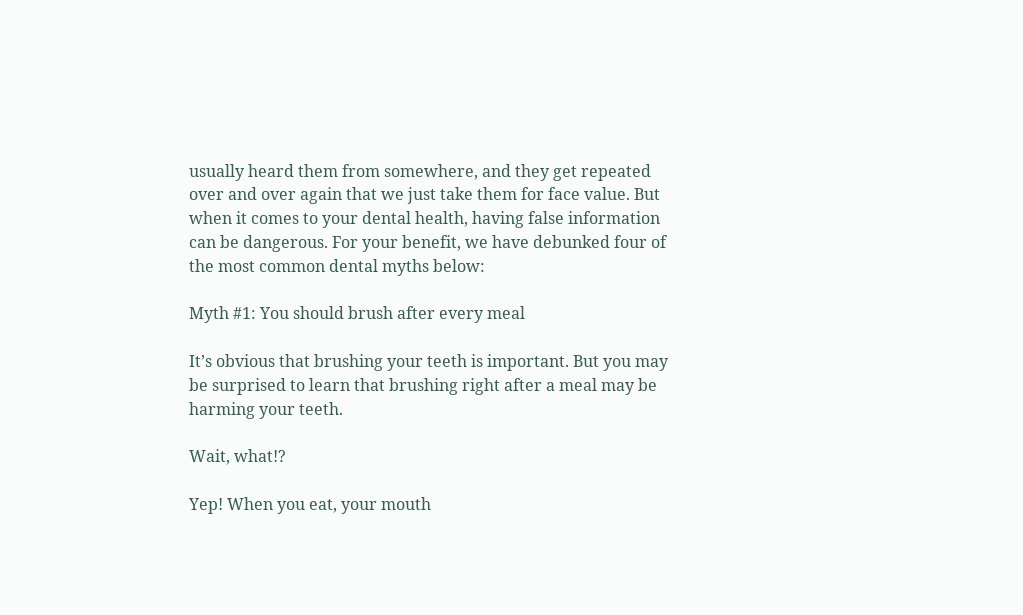usually heard them from somewhere, and they get repeated over and over again that we just take them for face value. But when it comes to your dental health, having false information can be dangerous. For your benefit, we have debunked four of the most common dental myths below:

Myth #1: You should brush after every meal

It’s obvious that brushing your teeth is important. But you may be surprised to learn that brushing right after a meal may be harming your teeth.

Wait, what!?

Yep! When you eat, your mouth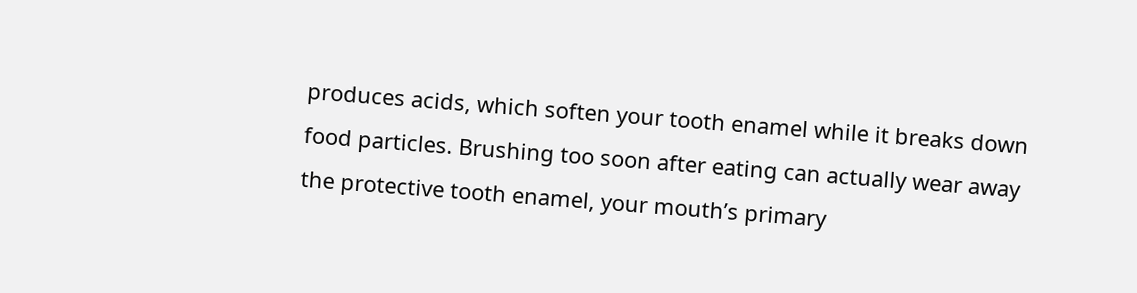produces acids, which soften your tooth enamel while it breaks down food particles. Brushing too soon after eating can actually wear away the protective tooth enamel, your mouth’s primary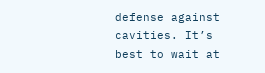defense against cavities. It’s best to wait at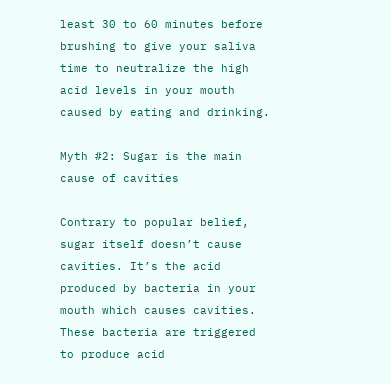least 30 to 60 minutes before brushing to give your saliva time to neutralize the high acid levels in your mouth caused by eating and drinking.

Myth #2: Sugar is the main cause of cavities

Contrary to popular belief, sugar itself doesn’t cause cavities. It’s the acid produced by bacteria in your mouth which causes cavities. These bacteria are triggered to produce acid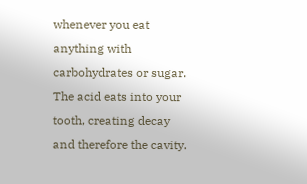whenever you eat anything with carbohydrates or sugar. The acid eats into your tooth, creating decay and therefore the cavity.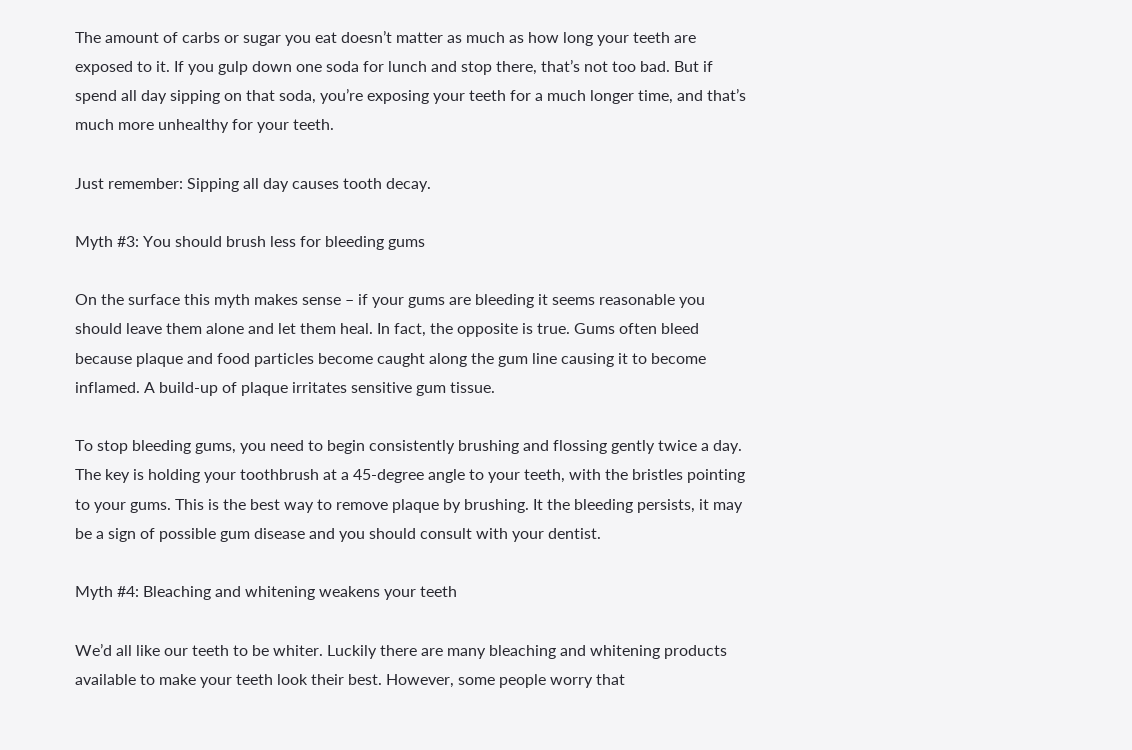The amount of carbs or sugar you eat doesn’t matter as much as how long your teeth are exposed to it. If you gulp down one soda for lunch and stop there, that’s not too bad. But if spend all day sipping on that soda, you’re exposing your teeth for a much longer time, and that’s much more unhealthy for your teeth.

Just remember: Sipping all day causes tooth decay.

Myth #3: You should brush less for bleeding gums

On the surface this myth makes sense – if your gums are bleeding it seems reasonable you should leave them alone and let them heal. In fact, the opposite is true. Gums often bleed because plaque and food particles become caught along the gum line causing it to become inflamed. A build-up of plaque irritates sensitive gum tissue.

To stop bleeding gums, you need to begin consistently brushing and flossing gently twice a day. The key is holding your toothbrush at a 45-degree angle to your teeth, with the bristles pointing to your gums. This is the best way to remove plaque by brushing. It the bleeding persists, it may be a sign of possible gum disease and you should consult with your dentist.

Myth #4: Bleaching and whitening weakens your teeth

We’d all like our teeth to be whiter. Luckily there are many bleaching and whitening products available to make your teeth look their best. However, some people worry that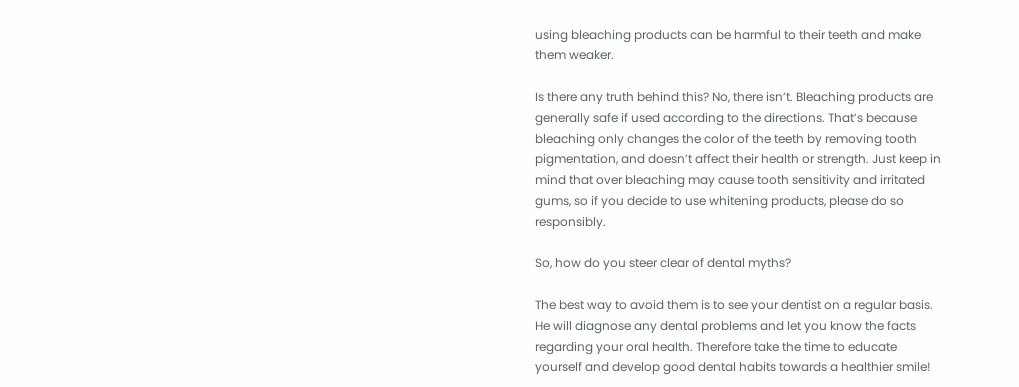using bleaching products can be harmful to their teeth and make them weaker.

Is there any truth behind this? No, there isn’t. Bleaching products are generally safe if used according to the directions. That’s because bleaching only changes the color of the teeth by removing tooth pigmentation, and doesn’t affect their health or strength. Just keep in mind that over bleaching may cause tooth sensitivity and irritated gums, so if you decide to use whitening products, please do so responsibly.

So, how do you steer clear of dental myths?

The best way to avoid them is to see your dentist on a regular basis. He will diagnose any dental problems and let you know the facts regarding your oral health. Therefore take the time to educate yourself and develop good dental habits towards a healthier smile!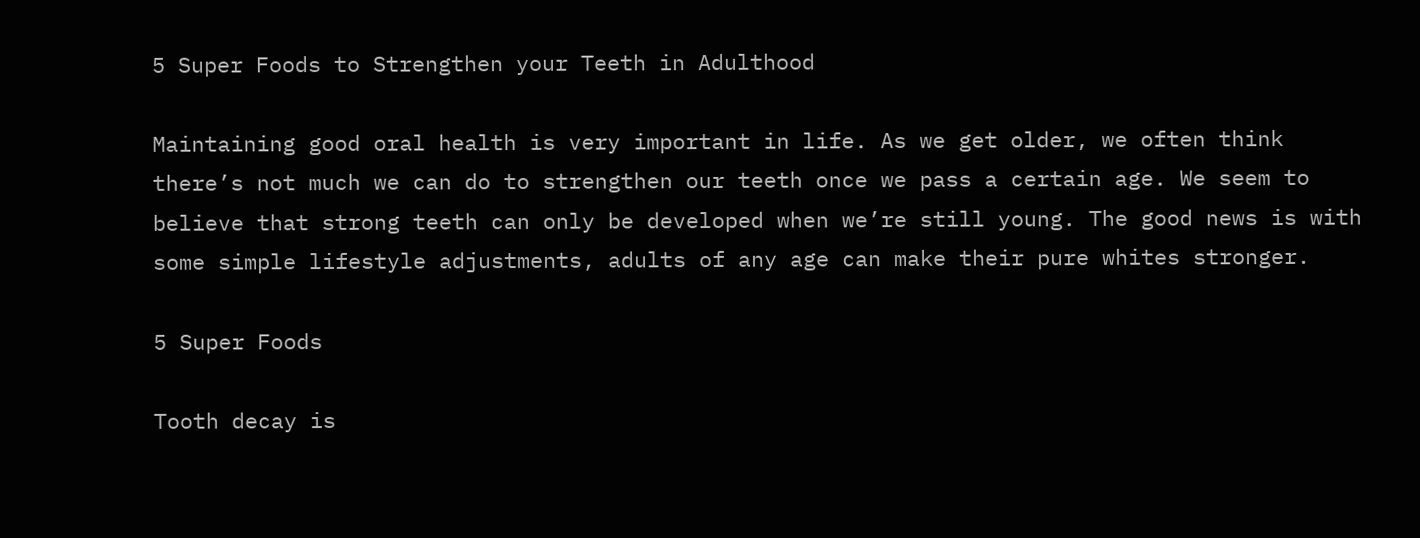5 Super Foods to Strengthen your Teeth in Adulthood

Maintaining good oral health is very important in life. As we get older, we often think there’s not much we can do to strengthen our teeth once we pass a certain age. We seem to believe that strong teeth can only be developed when we’re still young. The good news is with some simple lifestyle adjustments, adults of any age can make their pure whites stronger.

5 Super Foods

Tooth decay is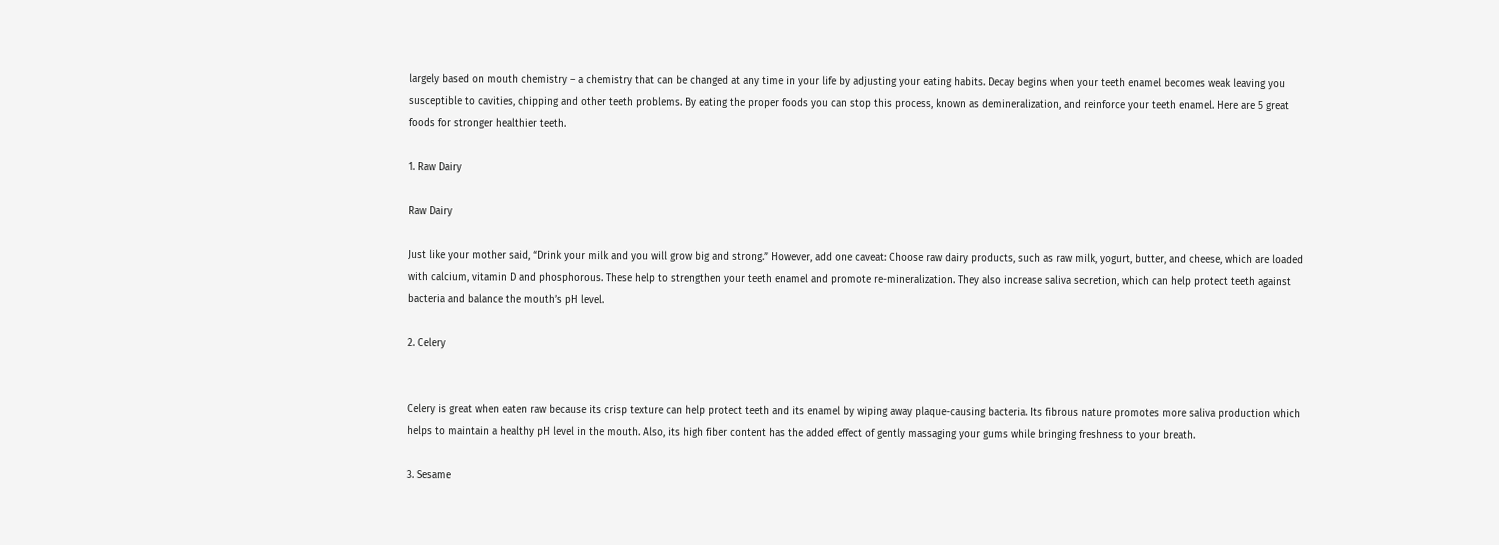largely based on mouth chemistry – a chemistry that can be changed at any time in your life by adjusting your eating habits. Decay begins when your teeth enamel becomes weak leaving you susceptible to cavities, chipping and other teeth problems. By eating the proper foods you can stop this process, known as demineralization, and reinforce your teeth enamel. Here are 5 great foods for stronger healthier teeth.

1. Raw Dairy

Raw Dairy

Just like your mother said, “Drink your milk and you will grow big and strong.” However, add one caveat: Choose raw dairy products, such as raw milk, yogurt, butter, and cheese, which are loaded with calcium, vitamin D and phosphorous. These help to strengthen your teeth enamel and promote re-mineralization. They also increase saliva secretion, which can help protect teeth against bacteria and balance the mouth’s pH level.

2. Celery


Celery is great when eaten raw because its crisp texture can help protect teeth and its enamel by wiping away plaque-causing bacteria. Its fibrous nature promotes more saliva production which helps to maintain a healthy pH level in the mouth. Also, its high fiber content has the added effect of gently massaging your gums while bringing freshness to your breath.

3. Sesame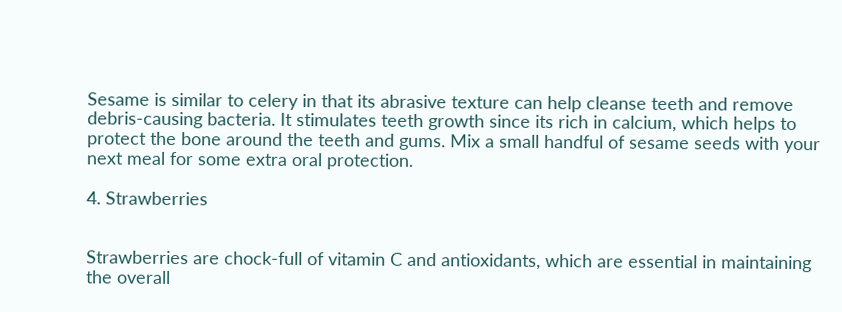Sesame is similar to celery in that its abrasive texture can help cleanse teeth and remove debris-causing bacteria. It stimulates teeth growth since its rich in calcium, which helps to protect the bone around the teeth and gums. Mix a small handful of sesame seeds with your next meal for some extra oral protection.

4. Strawberries


Strawberries are chock-full of vitamin C and antioxidants, which are essential in maintaining the overall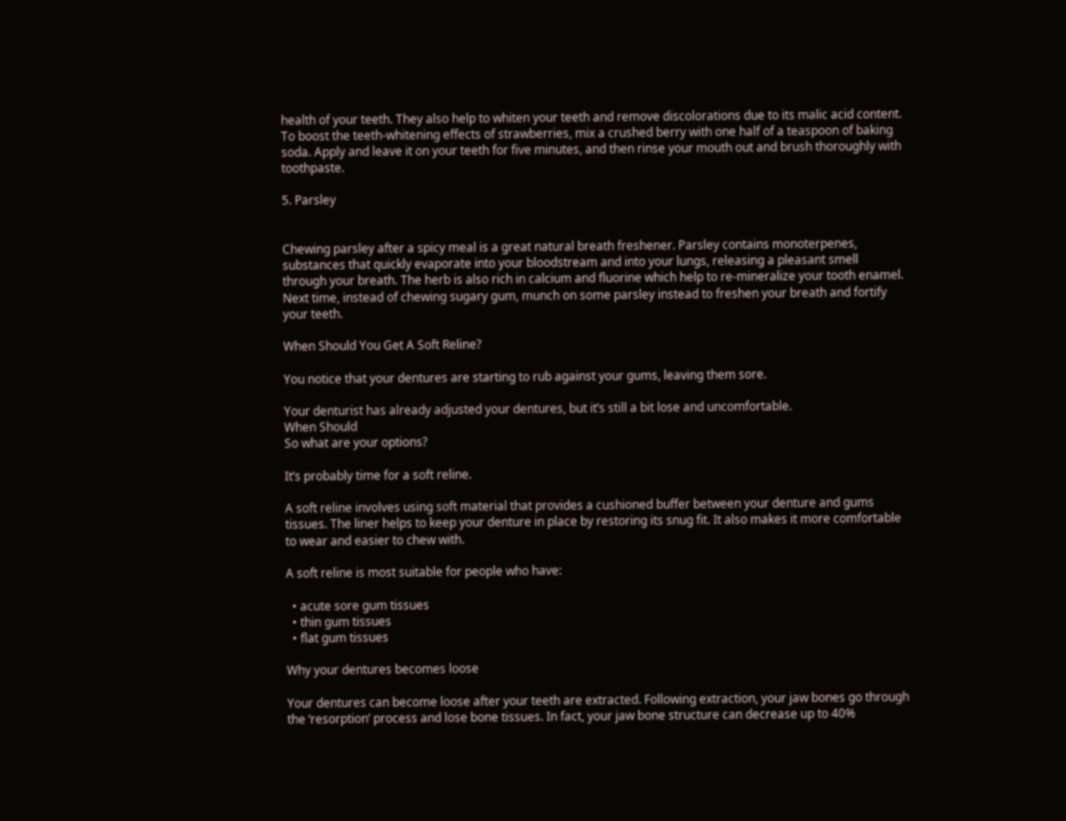health of your teeth. They also help to whiten your teeth and remove discolorations due to its malic acid content. To boost the teeth-whitening effects of strawberries, mix a crushed berry with one half of a teaspoon of baking soda. Apply and leave it on your teeth for five minutes, and then rinse your mouth out and brush thoroughly with toothpaste.

5. Parsley


Chewing parsley after a spicy meal is a great natural breath freshener. Parsley contains monoterpenes, substances that quickly evaporate into your bloodstream and into your lungs, releasing a pleasant smell through your breath. The herb is also rich in calcium and fluorine which help to re-mineralize your tooth enamel. Next time, instead of chewing sugary gum, munch on some parsley instead to freshen your breath and fortify your teeth.

When Should You Get A Soft Reline?

You notice that your dentures are starting to rub against your gums, leaving them sore.

Your denturist has already adjusted your dentures, but it’s still a bit lose and uncomfortable.
When Should
So what are your options?

It’s probably time for a soft reline.

A soft reline involves using soft material that provides a cushioned buffer between your denture and gums tissues. The liner helps to keep your denture in place by restoring its snug fit. It also makes it more comfortable to wear and easier to chew with.

A soft reline is most suitable for people who have:

  • acute sore gum tissues
  • thin gum tissues
  • flat gum tissues

Why your dentures becomes loose

Your dentures can become loose after your teeth are extracted. Following extraction, your jaw bones go through the ‘resorption’ process and lose bone tissues. In fact, your jaw bone structure can decrease up to 40%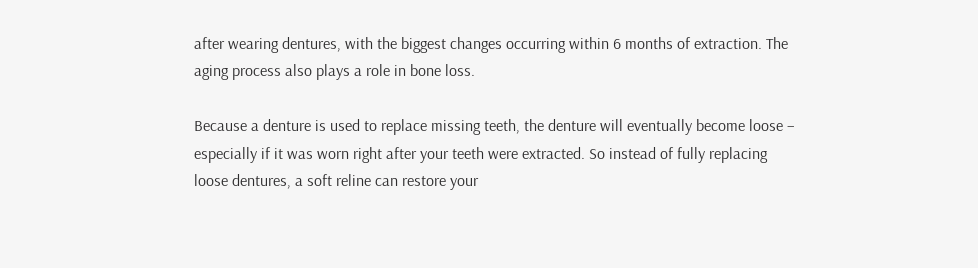after wearing dentures, with the biggest changes occurring within 6 months of extraction. The aging process also plays a role in bone loss.

Because a denture is used to replace missing teeth, the denture will eventually become loose – especially if it was worn right after your teeth were extracted. So instead of fully replacing loose dentures, a soft reline can restore your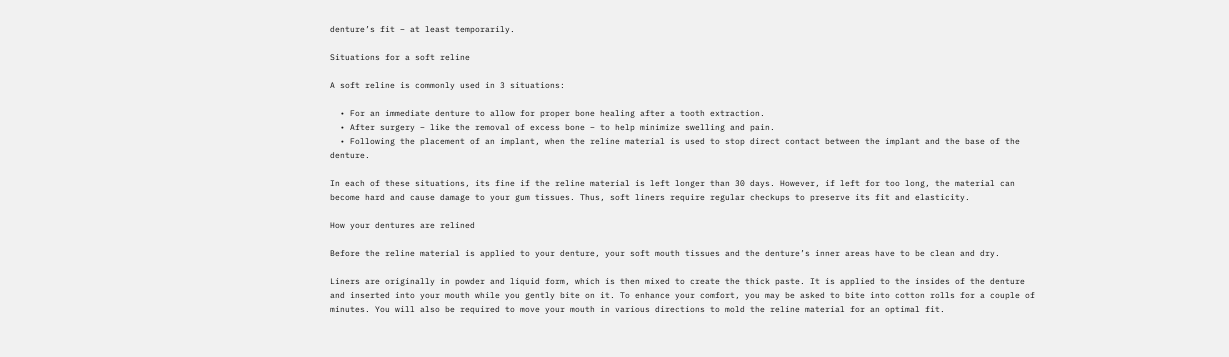denture’s fit – at least temporarily.

Situations for a soft reline

A soft reline is commonly used in 3 situations:

  • For an immediate denture to allow for proper bone healing after a tooth extraction.
  • After surgery – like the removal of excess bone – to help minimize swelling and pain.
  • Following the placement of an implant, when the reline material is used to stop direct contact between the implant and the base of the denture.

In each of these situations, its fine if the reline material is left longer than 30 days. However, if left for too long, the material can become hard and cause damage to your gum tissues. Thus, soft liners require regular checkups to preserve its fit and elasticity.

How your dentures are relined

Before the reline material is applied to your denture, your soft mouth tissues and the denture’s inner areas have to be clean and dry.

Liners are originally in powder and liquid form, which is then mixed to create the thick paste. It is applied to the insides of the denture and inserted into your mouth while you gently bite on it. To enhance your comfort, you may be asked to bite into cotton rolls for a couple of minutes. You will also be required to move your mouth in various directions to mold the reline material for an optimal fit.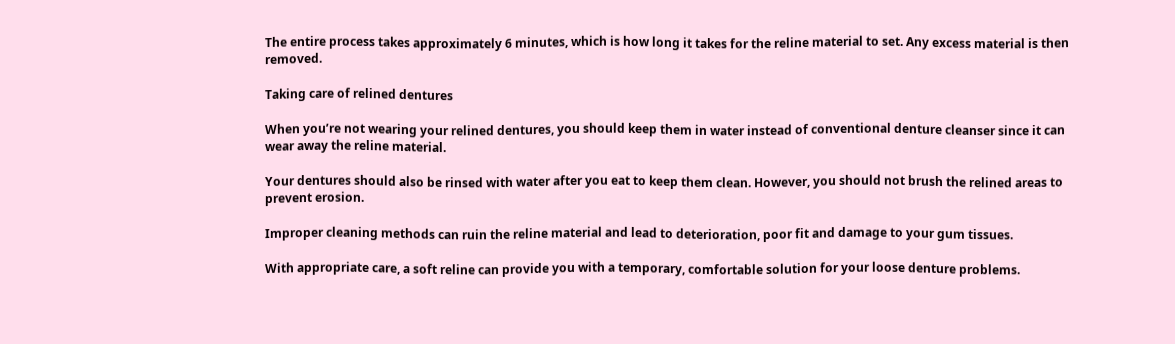The entire process takes approximately 6 minutes, which is how long it takes for the reline material to set. Any excess material is then removed.

Taking care of relined dentures

When you’re not wearing your relined dentures, you should keep them in water instead of conventional denture cleanser since it can wear away the reline material.

Your dentures should also be rinsed with water after you eat to keep them clean. However, you should not brush the relined areas to prevent erosion.

Improper cleaning methods can ruin the reline material and lead to deterioration, poor fit and damage to your gum tissues.

With appropriate care, a soft reline can provide you with a temporary, comfortable solution for your loose denture problems.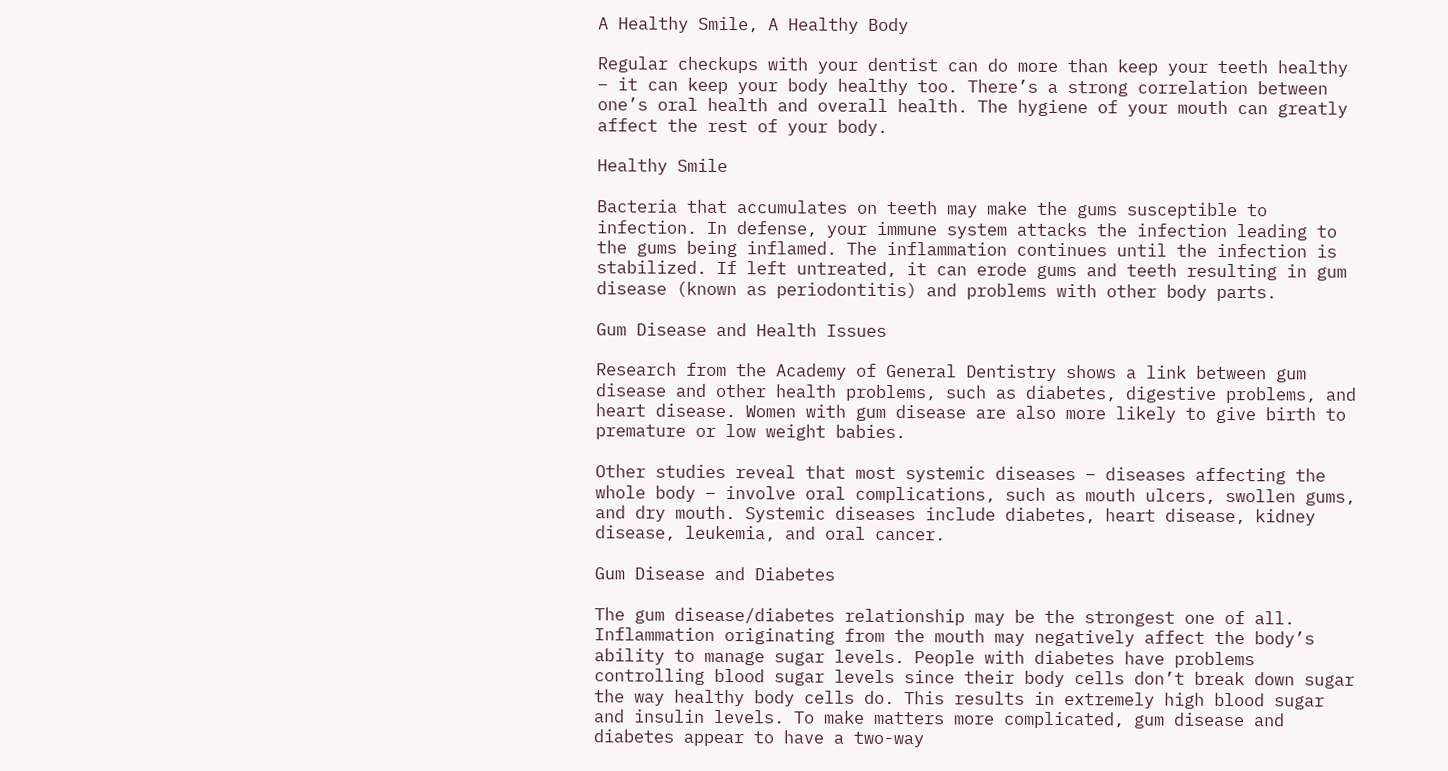A Healthy Smile, A Healthy Body

Regular checkups with your dentist can do more than keep your teeth healthy – it can keep your body healthy too. There’s a strong correlation between one’s oral health and overall health. The hygiene of your mouth can greatly affect the rest of your body.

Healthy Smile

Bacteria that accumulates on teeth may make the gums susceptible to infection. In defense, your immune system attacks the infection leading to the gums being inflamed. The inflammation continues until the infection is stabilized. If left untreated, it can erode gums and teeth resulting in gum disease (known as periodontitis) and problems with other body parts.

Gum Disease and Health Issues

Research from the Academy of General Dentistry shows a link between gum disease and other health problems, such as diabetes, digestive problems, and heart disease. Women with gum disease are also more likely to give birth to premature or low weight babies.

Other studies reveal that most systemic diseases – diseases affecting the whole body – involve oral complications, such as mouth ulcers, swollen gums, and dry mouth. Systemic diseases include diabetes, heart disease, kidney disease, leukemia, and oral cancer.

Gum Disease and Diabetes

The gum disease/diabetes relationship may be the strongest one of all. Inflammation originating from the mouth may negatively affect the body’s ability to manage sugar levels. People with diabetes have problems controlling blood sugar levels since their body cells don’t break down sugar the way healthy body cells do. This results in extremely high blood sugar and insulin levels. To make matters more complicated, gum disease and diabetes appear to have a two-way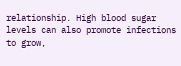relationship. High blood sugar levels can also promote infections to grow,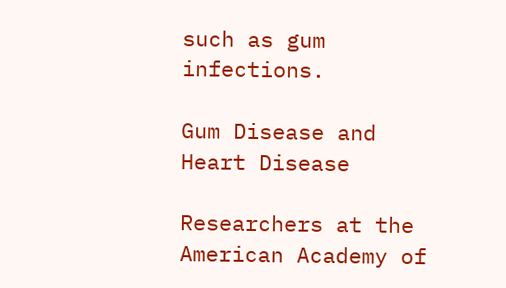such as gum infections.

Gum Disease and Heart Disease

Researchers at the American Academy of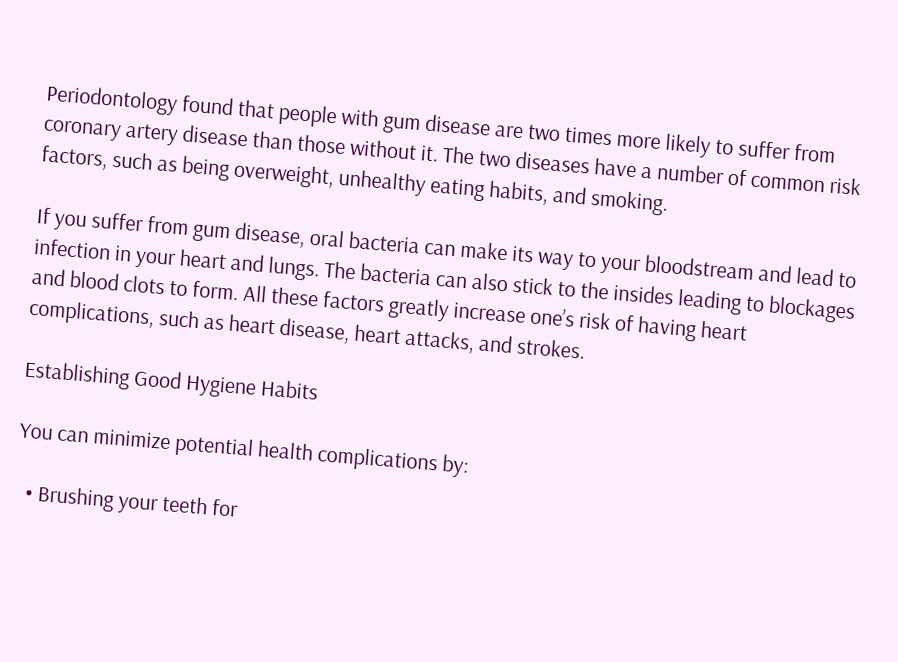Periodontology found that people with gum disease are two times more likely to suffer from coronary artery disease than those without it. The two diseases have a number of common risk factors, such as being overweight, unhealthy eating habits, and smoking.

If you suffer from gum disease, oral bacteria can make its way to your bloodstream and lead to infection in your heart and lungs. The bacteria can also stick to the insides leading to blockages and blood clots to form. All these factors greatly increase one’s risk of having heart complications, such as heart disease, heart attacks, and strokes.

Establishing Good Hygiene Habits

You can minimize potential health complications by:

  • Brushing your teeth for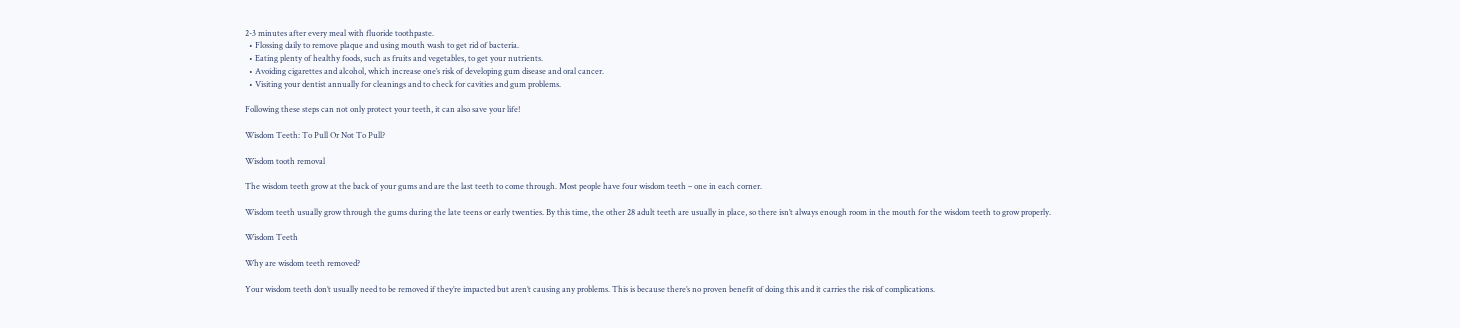2-3 minutes after every meal with fluoride toothpaste.
  • Flossing daily to remove plaque and using mouth wash to get rid of bacteria.
  • Eating plenty of healthy foods, such as fruits and vegetables, to get your nutrients.
  • Avoiding cigarettes and alcohol, which increase one’s risk of developing gum disease and oral cancer.
  • Visiting your dentist annually for cleanings and to check for cavities and gum problems.

Following these steps can not only protect your teeth, it can also save your life!

Wisdom Teeth: To Pull Or Not To Pull?

Wisdom tooth removal

The wisdom teeth grow at the back of your gums and are the last teeth to come through. Most people have four wisdom teeth – one in each corner.

Wisdom teeth usually grow through the gums during the late teens or early twenties. By this time, the other 28 adult teeth are usually in place, so there isn’t always enough room in the mouth for the wisdom teeth to grow properly.

Wisdom Teeth

Why are wisdom teeth removed?

Your wisdom teeth don’t usually need to be removed if they’re impacted but aren’t causing any problems. This is because there’s no proven benefit of doing this and it carries the risk of complications.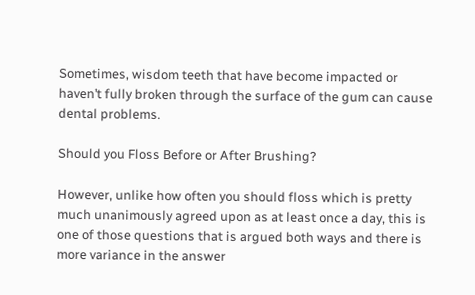Sometimes, wisdom teeth that have become impacted or haven’t fully broken through the surface of the gum can cause dental problems.

Should you Floss Before or After Brushing?

However, unlike how often you should floss which is pretty much unanimously agreed upon as at least once a day, this is one of those questions that is argued both ways and there is more variance in the answer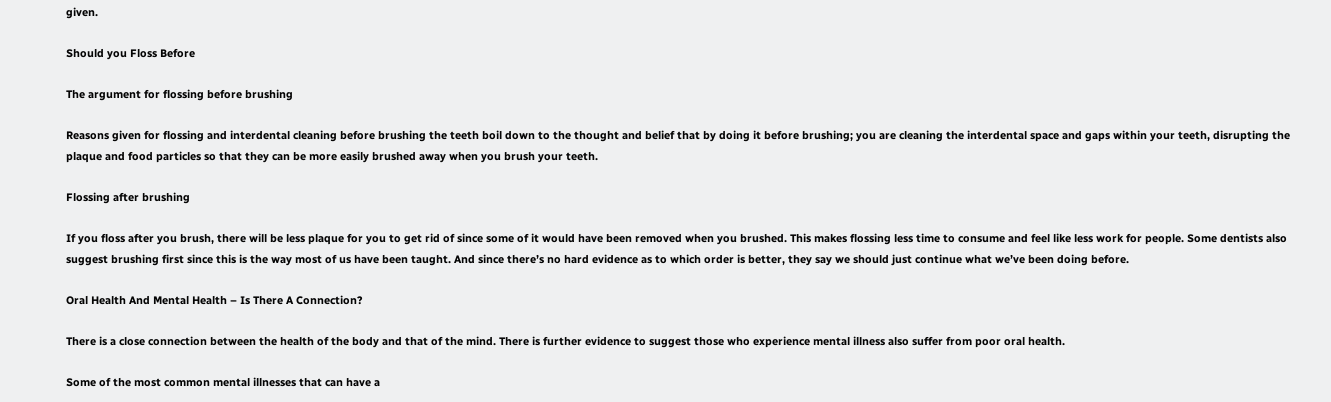given.

Should you Floss Before

The argument for flossing before brushing

Reasons given for flossing and interdental cleaning before brushing the teeth boil down to the thought and belief that by doing it before brushing; you are cleaning the interdental space and gaps within your teeth, disrupting the plaque and food particles so that they can be more easily brushed away when you brush your teeth.

Flossing after brushing

If you floss after you brush, there will be less plaque for you to get rid of since some of it would have been removed when you brushed. This makes flossing less time to consume and feel like less work for people. Some dentists also suggest brushing first since this is the way most of us have been taught. And since there’s no hard evidence as to which order is better, they say we should just continue what we’ve been doing before.

Oral Health And Mental Health – Is There A Connection?

There is a close connection between the health of the body and that of the mind. There is further evidence to suggest those who experience mental illness also suffer from poor oral health.

Some of the most common mental illnesses that can have a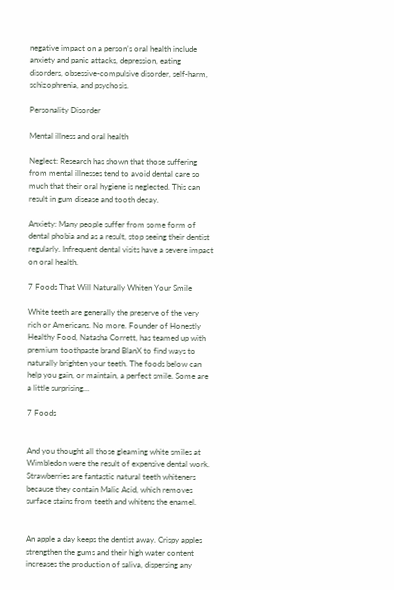negative impact on a person’s oral health include anxiety and panic attacks, depression, eating disorders, obsessive-compulsive disorder, self-harm, schizophrenia, and psychosis.

Personality Disorder

Mental illness and oral health

Neglect: Research has shown that those suffering from mental illnesses tend to avoid dental care so much that their oral hygiene is neglected. This can result in gum disease and tooth decay.

Anxiety: Many people suffer from some form of dental phobia and as a result, stop seeing their dentist regularly. Infrequent dental visits have a severe impact on oral health.

7 Foods That Will Naturally Whiten Your Smile

White teeth are generally the preserve of the very rich or Americans. No more. Founder of Honestly Healthy Food, Natasha Corrett, has teamed up with premium toothpaste brand BlanX to find ways to naturally brighten your teeth. The foods below can help you gain, or maintain, a perfect smile. Some are a little surprising…

7 Foods


And you thought all those gleaming white smiles at Wimbledon were the result of expensive dental work. Strawberries are fantastic natural teeth whiteners because they contain Malic Acid, which removes surface stains from teeth and whitens the enamel.


An apple a day keeps the dentist away. Crispy apples strengthen the gums and their high water content increases the production of saliva, dispersing any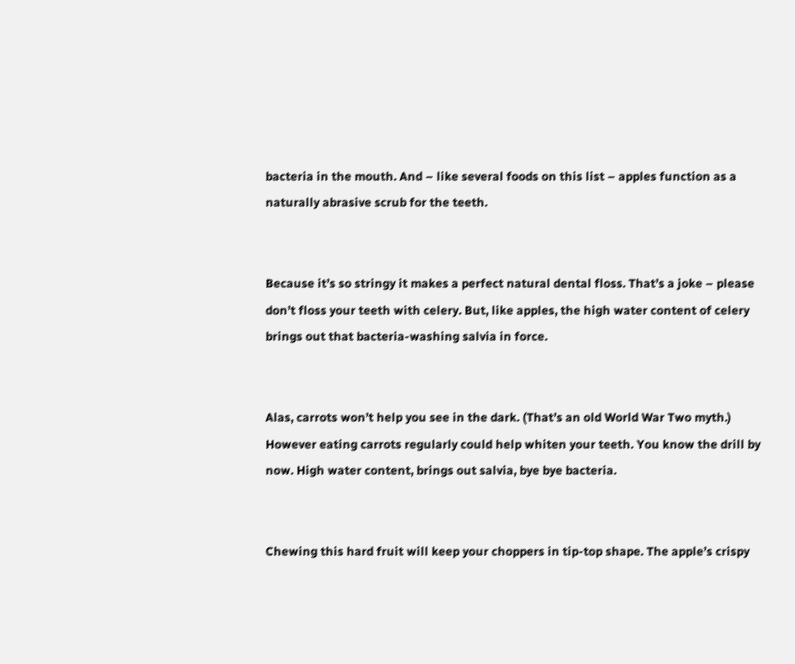bacteria in the mouth. And – like several foods on this list – apples function as a naturally abrasive scrub for the teeth.


Because it’s so stringy it makes a perfect natural dental floss. That’s a joke – please don’t floss your teeth with celery. But, like apples, the high water content of celery brings out that bacteria-washing salvia in force.


Alas, carrots won’t help you see in the dark. (That’s an old World War Two myth.) However eating carrots regularly could help whiten your teeth. You know the drill by now. High water content, brings out salvia, bye bye bacteria.


Chewing this hard fruit will keep your choppers in tip-top shape. The apple’s crispy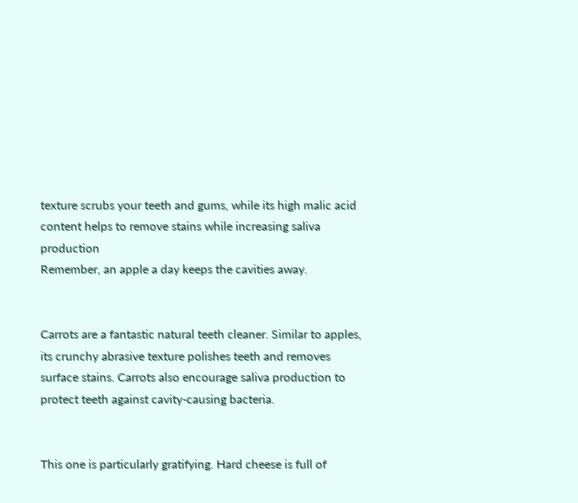texture scrubs your teeth and gums, while its high malic acid content helps to remove stains while increasing saliva production
Remember, an apple a day keeps the cavities away.


Carrots are a fantastic natural teeth cleaner. Similar to apples, its crunchy abrasive texture polishes teeth and removes surface stains. Carrots also encourage saliva production to protect teeth against cavity-causing bacteria.


This one is particularly gratifying. Hard cheese is full of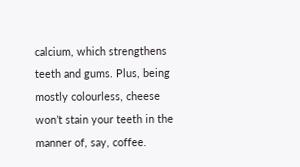calcium, which strengthens teeth and gums. Plus, being mostly colourless, cheese won’t stain your teeth in the manner of, say, coffee.